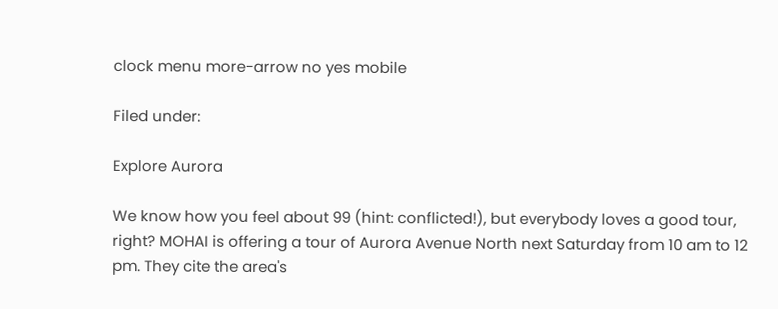clock menu more-arrow no yes mobile

Filed under:

Explore Aurora

We know how you feel about 99 (hint: conflicted!), but everybody loves a good tour, right? MOHAI is offering a tour of Aurora Avenue North next Saturday from 10 am to 12 pm. They cite the area's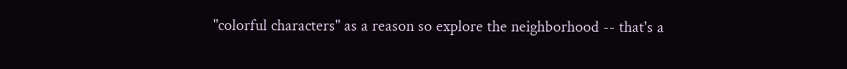"colorful characters" as a reason so explore the neighborhood -- that's a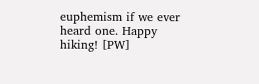euphemism if we ever heard one. Happy hiking! [PW]